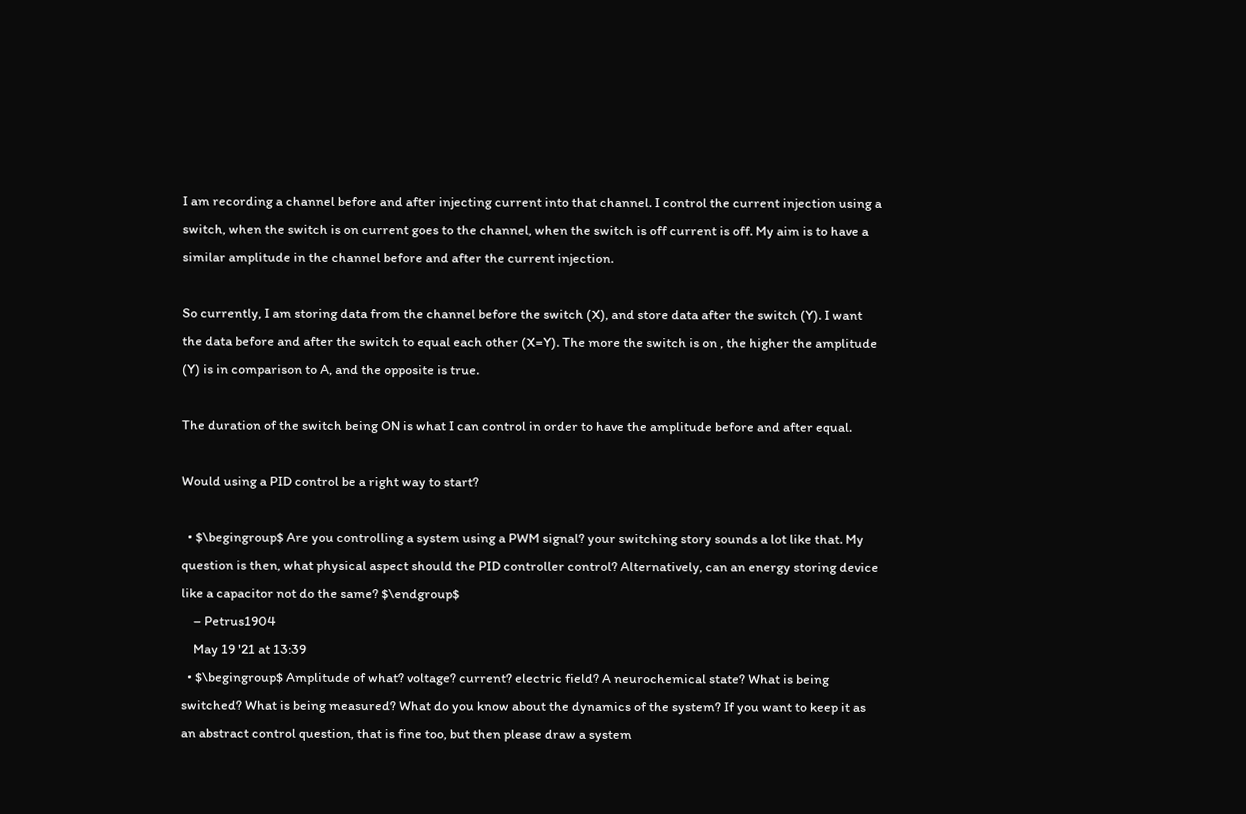I am recording a channel before and after injecting current into that channel. I control the current injection using a switch, when the switch is on current goes to the channel, when the switch is off current is off. My aim is to have a similar amplitude in the channel before and after the current injection.

So currently, I am storing data from the channel before the switch (X), and store data after the switch (Y). I want the data before and after the switch to equal each other (X=Y). The more the switch is on , the higher the amplitude (Y) is in comparison to A, and the opposite is true.

The duration of the switch being ON is what I can control in order to have the amplitude before and after equal.

Would using a PID control be a right way to start?

  • $\begingroup$ Are you controlling a system using a PWM signal? your switching story sounds a lot like that. My question is then, what physical aspect should the PID controller control? Alternatively, can an energy storing device like a capacitor not do the same? $\endgroup$
    – Petrus1904
    May 19 '21 at 13:39
  • $\begingroup$ Amplitude of what? voltage? current? electric field? A neurochemical state? What is being switched? What is being measured? What do you know about the dynamics of the system? If you want to keep it as an abstract control question, that is fine too, but then please draw a system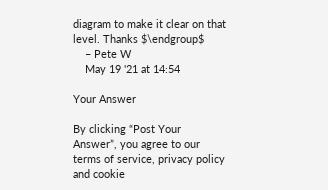diagram to make it clear on that level. Thanks $\endgroup$
    – Pete W
    May 19 '21 at 14:54

Your Answer

By clicking “Post Your Answer”, you agree to our terms of service, privacy policy and cookie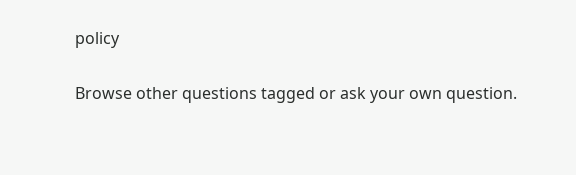policy

Browse other questions tagged or ask your own question.